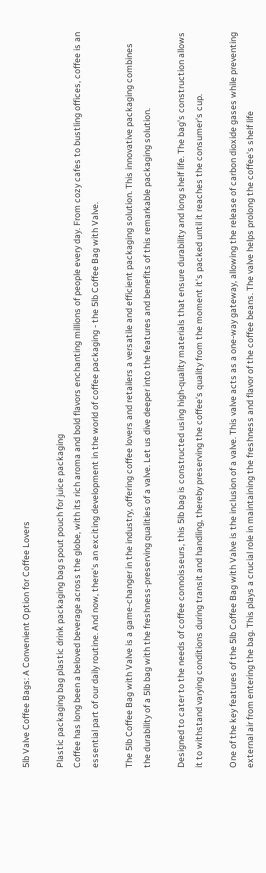5lb Valve Coffee Bags: A Convenient Option for Coffee Lovers

Plastic packaging bag plastic drink packaging bag spout pouch for juice packaging
Coffee has long been a beloved beverage across the globe, with its rich aroma and bold flavors enchanting millions of people every day. From cozy cafes to bustling offices, coffee is an essential part of our daily routine. And now, there's an exciting development in the world of coffee packaging - the 5lb Coffee Bag with Valve.

The 5lb Coffee Bag with Valve is a game-changer in the industry, offering coffee lovers and retailers a versatile and efficient packaging solution. This innovative packaging combines the durability of a 5lb bag with the freshness-preserving qualities of a valve. Let us dive deeper into the features and benefits of this remarkable packaging solution.

Designed to cater to the needs of coffee connoisseurs, this 5lb bag is constructed using high-quality materials that ensure durability and long shelf life. The bag's construction allows it to withstand varying conditions during transit and handling, thereby preserving the coffee's quality from the moment it's packed until it reaches the consumer's cup.

One of the key features of the 5lb Coffee Bag with Valve is the inclusion of a valve. This valve acts as a one-way gateway, allowing the release of carbon dioxide gases while preventing external air from entering the bag. This plays a crucial role in maintaining the freshness and flavor of the coffee beans. The valve helps prolong the coffee's shelf life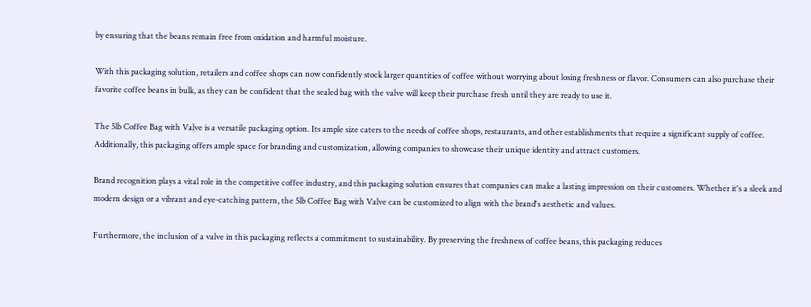by ensuring that the beans remain free from oxidation and harmful moisture.

With this packaging solution, retailers and coffee shops can now confidently stock larger quantities of coffee without worrying about losing freshness or flavor. Consumers can also purchase their favorite coffee beans in bulk, as they can be confident that the sealed bag with the valve will keep their purchase fresh until they are ready to use it.

The 5lb Coffee Bag with Valve is a versatile packaging option. Its ample size caters to the needs of coffee shops, restaurants, and other establishments that require a significant supply of coffee. Additionally, this packaging offers ample space for branding and customization, allowing companies to showcase their unique identity and attract customers.

Brand recognition plays a vital role in the competitive coffee industry, and this packaging solution ensures that companies can make a lasting impression on their customers. Whether it's a sleek and modern design or a vibrant and eye-catching pattern, the 5lb Coffee Bag with Valve can be customized to align with the brand's aesthetic and values.

Furthermore, the inclusion of a valve in this packaging reflects a commitment to sustainability. By preserving the freshness of coffee beans, this packaging reduces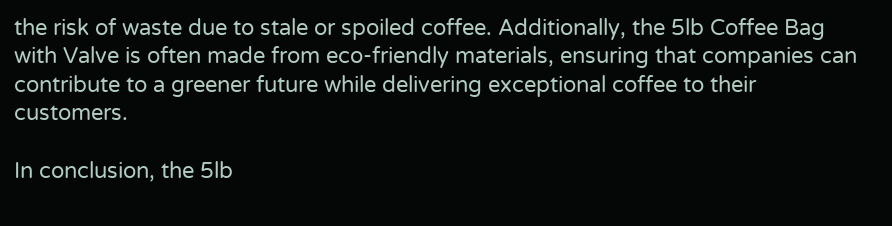the risk of waste due to stale or spoiled coffee. Additionally, the 5lb Coffee Bag with Valve is often made from eco-friendly materials, ensuring that companies can contribute to a greener future while delivering exceptional coffee to their customers.

In conclusion, the 5lb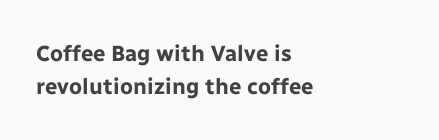Coffee Bag with Valve is revolutionizing the coffee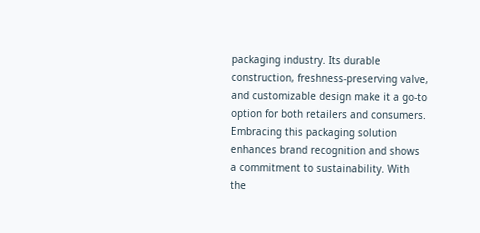packaging industry. Its durable construction, freshness-preserving valve, and customizable design make it a go-to option for both retailers and consumers. Embracing this packaging solution enhances brand recognition and shows a commitment to sustainability. With the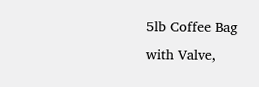5lb Coffee Bag with Valve,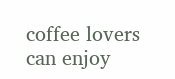coffee lovers can enjoy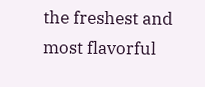the freshest and most flavorful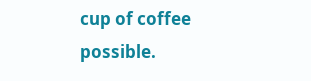cup of coffee possible.